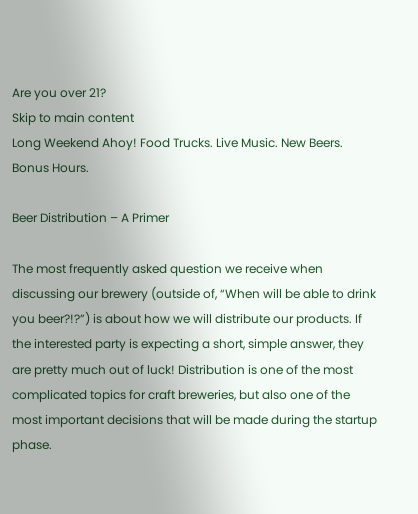Are you over 21?
Skip to main content
Long Weekend Ahoy! Food Trucks. Live Music. New Beers. Bonus Hours.

Beer Distribution – A Primer

The most frequently asked question we receive when discussing our brewery (outside of, “When will be able to drink you beer?!?”) is about how we will distribute our products. If the interested party is expecting a short, simple answer, they are pretty much out of luck! Distribution is one of the most complicated topics for craft breweries, but also one of the most important decisions that will be made during the startup phase.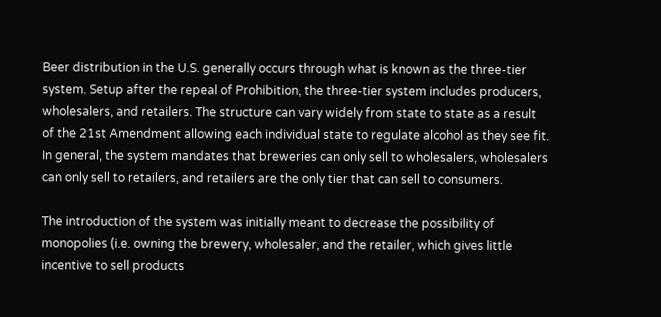Beer distribution in the U.S. generally occurs through what is known as the three-tier system. Setup after the repeal of Prohibition, the three-tier system includes producers, wholesalers, and retailers. The structure can vary widely from state to state as a result of the 21st Amendment allowing each individual state to regulate alcohol as they see fit. In general, the system mandates that breweries can only sell to wholesalers, wholesalers can only sell to retailers, and retailers are the only tier that can sell to consumers.

The introduction of the system was initially meant to decrease the possibility of monopolies (i.e. owning the brewery, wholesaler, and the retailer, which gives little incentive to sell products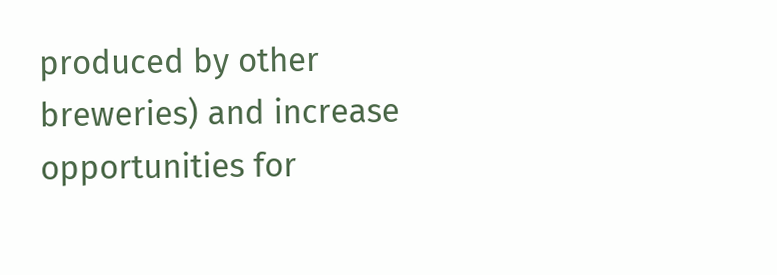produced by other breweries) and increase opportunities for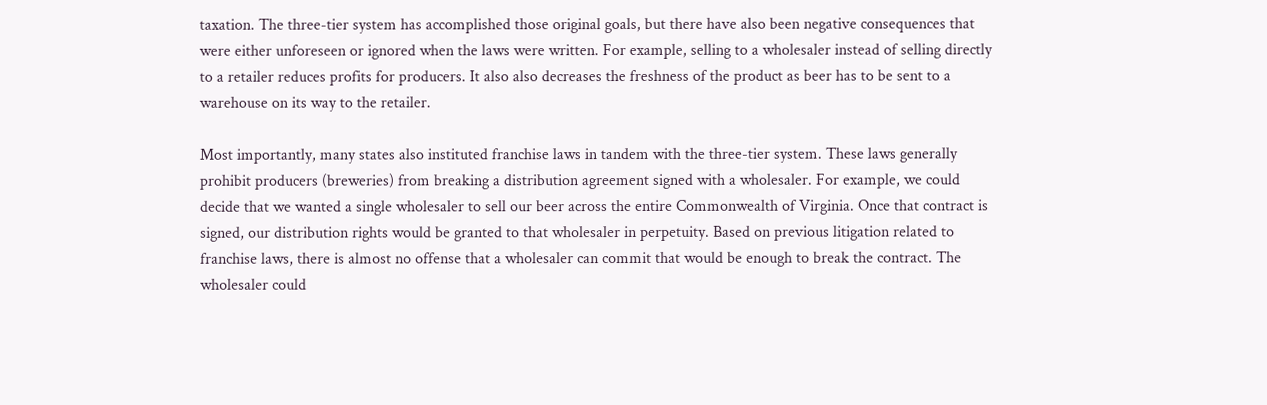taxation. The three-tier system has accomplished those original goals, but there have also been negative consequences that were either unforeseen or ignored when the laws were written. For example, selling to a wholesaler instead of selling directly to a retailer reduces profits for producers. It also also decreases the freshness of the product as beer has to be sent to a warehouse on its way to the retailer.

Most importantly, many states also instituted franchise laws in tandem with the three-tier system. These laws generally prohibit producers (breweries) from breaking a distribution agreement signed with a wholesaler. For example, we could decide that we wanted a single wholesaler to sell our beer across the entire Commonwealth of Virginia. Once that contract is signed, our distribution rights would be granted to that wholesaler in perpetuity. Based on previous litigation related to franchise laws, there is almost no offense that a wholesaler can commit that would be enough to break the contract. The wholesaler could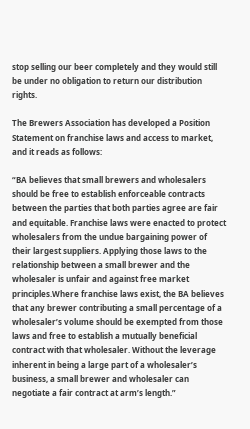stop selling our beer completely and they would still be under no obligation to return our distribution rights.

The Brewers Association has developed a Position Statement on franchise laws and access to market, and it reads as follows:

“BA believes that small brewers and wholesalers should be free to establish enforceable contracts between the parties that both parties agree are fair and equitable. Franchise laws were enacted to protect wholesalers from the undue bargaining power of their largest suppliers. Applying those laws to the relationship between a small brewer and the wholesaler is unfair and against free market principles.Where franchise laws exist, the BA believes that any brewer contributing a small percentage of a wholesaler’s volume should be exempted from those laws and free to establish a mutually beneficial contract with that wholesaler. Without the leverage inherent in being a large part of a wholesaler’s business, a small brewer and wholesaler can negotiate a fair contract at arm’s length.”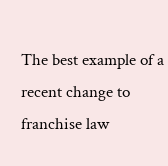The best example of a recent change to franchise law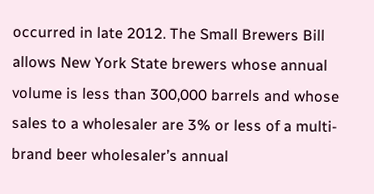occurred in late 2012. The Small Brewers Bill allows New York State brewers whose annual volume is less than 300,000 barrels and whose sales to a wholesaler are 3% or less of a multi-brand beer wholesaler’s annual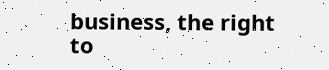business, the right to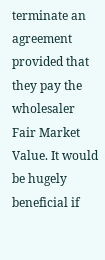terminate an agreement provided that they pay the wholesaler Fair Market Value. It would be hugely beneficial if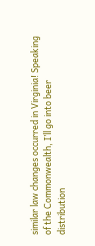similar law changes occurred in Virginia! Speaking of the Commonwealth, I’ll go into beer distribution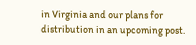in Virginia and our plans for distribution in an upcoming post.